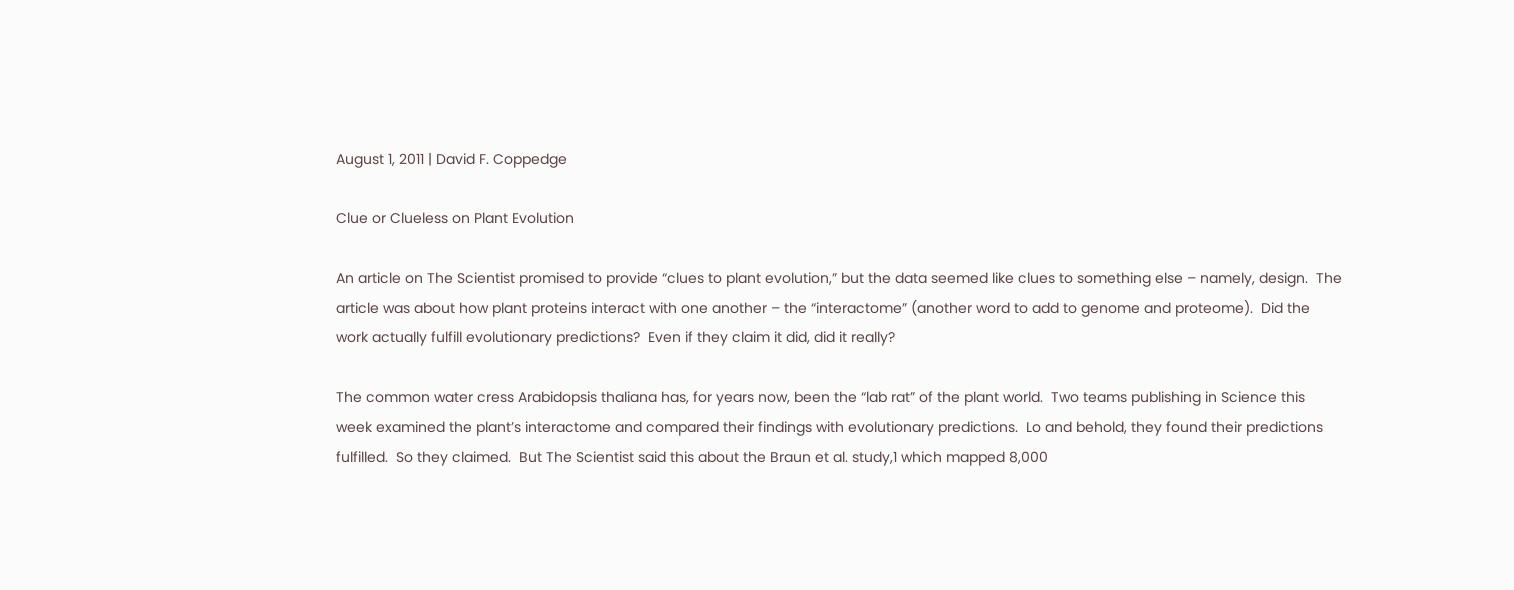August 1, 2011 | David F. Coppedge

Clue or Clueless on Plant Evolution

An article on The Scientist promised to provide “clues to plant evolution,” but the data seemed like clues to something else – namely, design.  The article was about how plant proteins interact with one another – the “interactome” (another word to add to genome and proteome).  Did the work actually fulfill evolutionary predictions?  Even if they claim it did, did it really?

The common water cress Arabidopsis thaliana has, for years now, been the “lab rat” of the plant world.  Two teams publishing in Science this week examined the plant’s interactome and compared their findings with evolutionary predictions.  Lo and behold, they found their predictions fulfilled.  So they claimed.  But The Scientist said this about the Braun et al. study,1 which mapped 8,000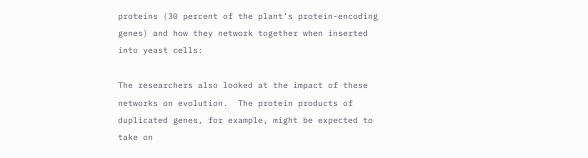proteins (30 percent of the plant’s protein-encoding genes) and how they network together when inserted into yeast cells:

The researchers also looked at the impact of these networks on evolution.  The protein products of duplicated genes, for example, might be expected to take on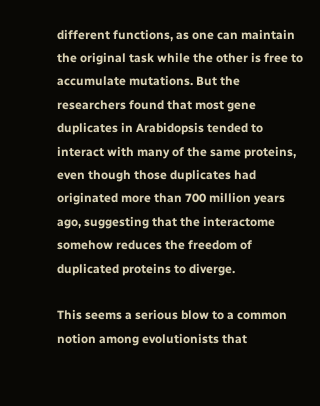different functions, as one can maintain the original task while the other is free to accumulate mutations. But the researchers found that most gene duplicates in Arabidopsis tended to interact with many of the same proteins, even though those duplicates had originated more than 700 million years ago, suggesting that the interactome somehow reduces the freedom of duplicated proteins to diverge.

This seems a serious blow to a common notion among evolutionists that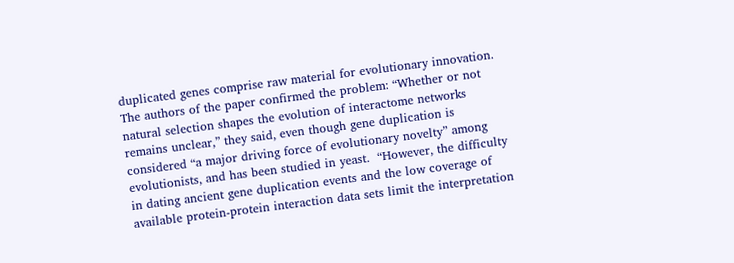duplicated genes comprise raw material for evolutionary innovation.  The authors of the paper confirmed the problem: “Whether or not natural selection shapes the evolution of interactome networks remains unclear,” they said, even though gene duplication is considered “a major driving force of evolutionary novelty” among evolutionists, and has been studied in yeast.  “However, the difficulty in dating ancient gene duplication events and the low coverage of available protein-protein interaction data sets limit the interpretation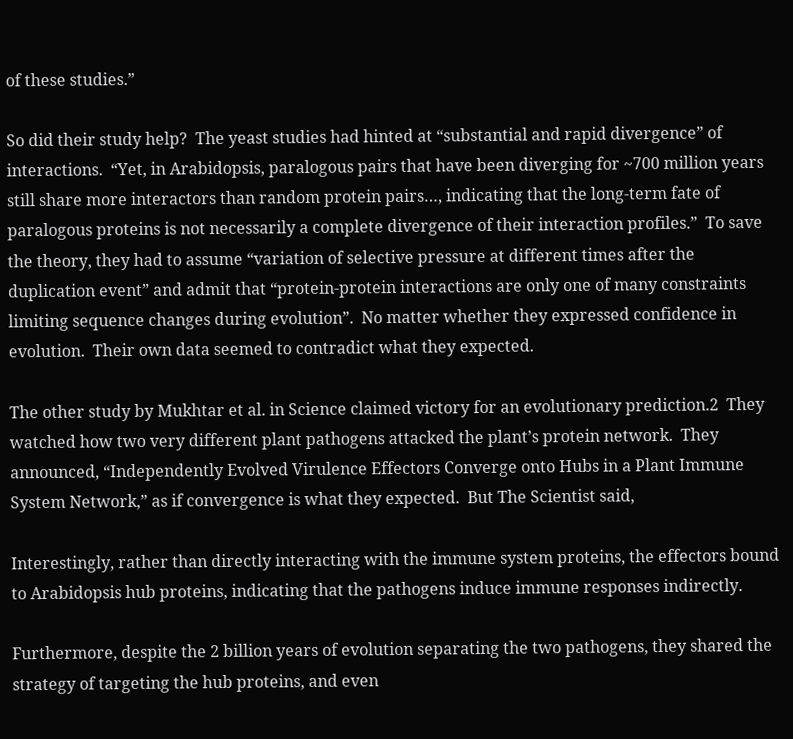of these studies.”

So did their study help?  The yeast studies had hinted at “substantial and rapid divergence” of interactions.  “Yet, in Arabidopsis, paralogous pairs that have been diverging for ~700 million years still share more interactors than random protein pairs…, indicating that the long-term fate of paralogous proteins is not necessarily a complete divergence of their interaction profiles.”  To save the theory, they had to assume “variation of selective pressure at different times after the duplication event” and admit that “protein-protein interactions are only one of many constraints limiting sequence changes during evolution”.  No matter whether they expressed confidence in evolution.  Their own data seemed to contradict what they expected.

The other study by Mukhtar et al. in Science claimed victory for an evolutionary prediction.2  They watched how two very different plant pathogens attacked the plant’s protein network.  They announced, “Independently Evolved Virulence Effectors Converge onto Hubs in a Plant Immune System Network,” as if convergence is what they expected.  But The Scientist said,

Interestingly, rather than directly interacting with the immune system proteins, the effectors bound to Arabidopsis hub proteins, indicating that the pathogens induce immune responses indirectly.

Furthermore, despite the 2 billion years of evolution separating the two pathogens, they shared the strategy of targeting the hub proteins, and even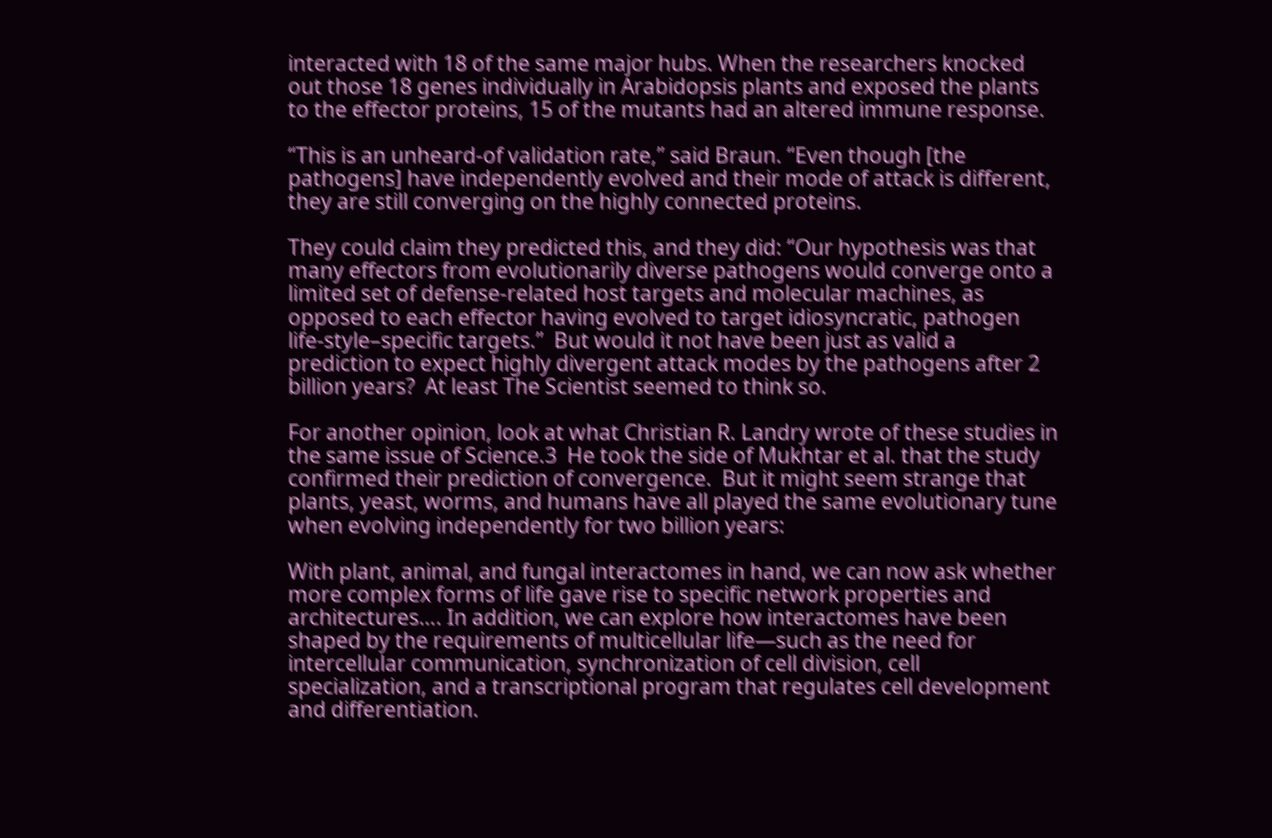interacted with 18 of the same major hubs. When the researchers knocked out those 18 genes individually in Arabidopsis plants and exposed the plants to the effector proteins, 15 of the mutants had an altered immune response.

“This is an unheard-of validation rate,” said Braun. “Even though [the pathogens] have independently evolved and their mode of attack is different, they are still converging on the highly connected proteins.

They could claim they predicted this, and they did: “Our hypothesis was that many effectors from evolutionarily diverse pathogens would converge onto a limited set of defense-related host targets and molecular machines, as opposed to each effector having evolved to target idiosyncratic, pathogen life-style–specific targets.”  But would it not have been just as valid a prediction to expect highly divergent attack modes by the pathogens after 2 billion years?  At least The Scientist seemed to think so.

For another opinion, look at what Christian R. Landry wrote of these studies in the same issue of Science.3  He took the side of Mukhtar et al. that the study confirmed their prediction of convergence.  But it might seem strange that plants, yeast, worms, and humans have all played the same evolutionary tune when evolving independently for two billion years:

With plant, animal, and fungal interactomes in hand, we can now ask whether more complex forms of life gave rise to specific network properties and architectures…. In addition, we can explore how interactomes have been shaped by the requirements of multicellular life—such as the need for intercellular communication, synchronization of cell division, cell specialization, and a transcriptional program that regulates cell development and differentiation.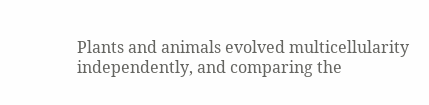Plants and animals evolved multicellularity independently, and comparing the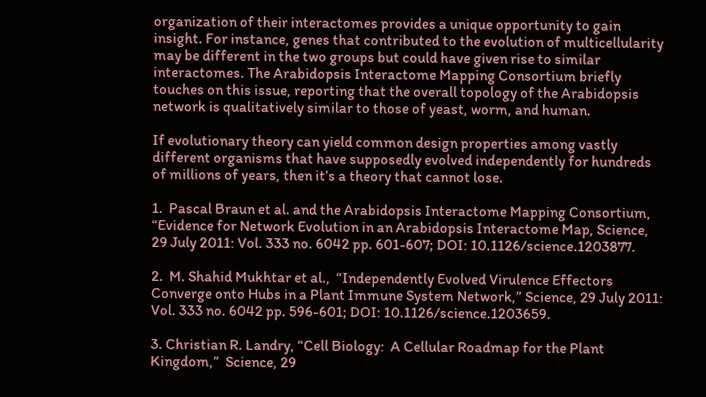organization of their interactomes provides a unique opportunity to gain insight. For instance, genes that contributed to the evolution of multicellularity may be different in the two groups but could have given rise to similar interactomes. The Arabidopsis Interactome Mapping Consortium briefly touches on this issue, reporting that the overall topology of the Arabidopsis network is qualitatively similar to those of yeast, worm, and human.

If evolutionary theory can yield common design properties among vastly different organisms that have supposedly evolved independently for hundreds of millions of years, then it’s a theory that cannot lose.

1.  Pascal Braun et al. and the Arabidopsis Interactome Mapping Consortium, “Evidence for Network Evolution in an Arabidopsis Interactome Map, Science, 29 July 2011: Vol. 333 no. 6042 pp. 601-607; DOI: 10.1126/science.1203877.

2.  M. Shahid Mukhtar et al.,  “Independently Evolved Virulence Effectors Converge onto Hubs in a Plant Immune System Network,” Science, 29 July 2011: Vol. 333 no. 6042 pp. 596-601; DOI: 10.1126/science.1203659.

3. Christian R. Landry, “Cell Biology:  A Cellular Roadmap for the Plant Kingdom,”  Science, 29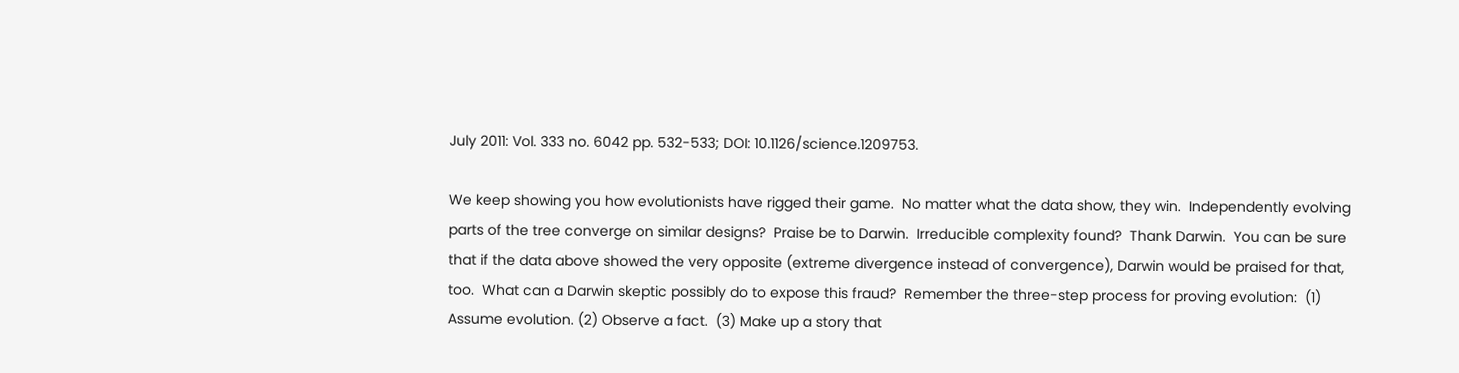July 2011: Vol. 333 no. 6042 pp. 532-533; DOI: 10.1126/science.1209753.

We keep showing you how evolutionists have rigged their game.  No matter what the data show, they win.  Independently evolving parts of the tree converge on similar designs?  Praise be to Darwin.  Irreducible complexity found?  Thank Darwin.  You can be sure that if the data above showed the very opposite (extreme divergence instead of convergence), Darwin would be praised for that, too.  What can a Darwin skeptic possibly do to expose this fraud?  Remember the three-step process for proving evolution:  (1) Assume evolution. (2) Observe a fact.  (3) Make up a story that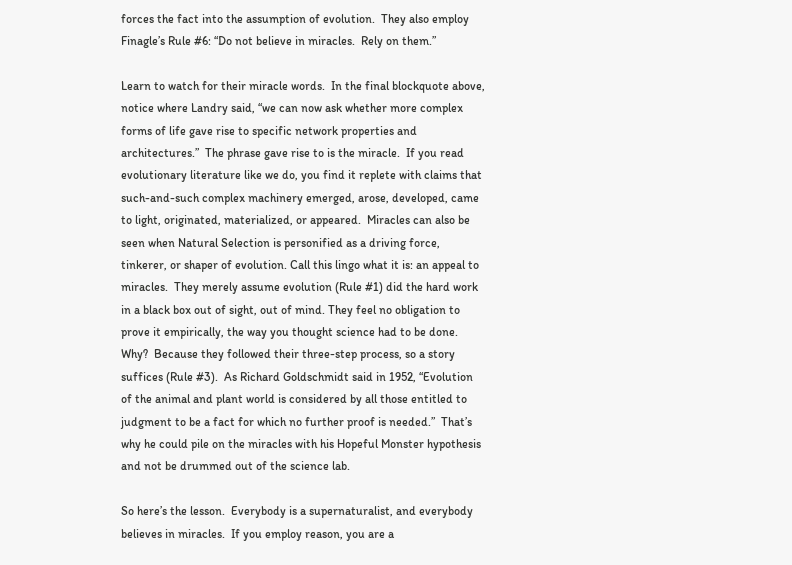forces the fact into the assumption of evolution.  They also employ Finagle’s Rule #6: “Do not believe in miracles.  Rely on them.”

Learn to watch for their miracle words.  In the final blockquote above, notice where Landry said, “we can now ask whether more complex forms of life gave rise to specific network properties and architectures.”  The phrase gave rise to is the miracle.  If you read evolutionary literature like we do, you find it replete with claims that such-and-such complex machinery emerged, arose, developed, came to light, originated, materialized, or appeared.  Miracles can also be seen when Natural Selection is personified as a driving force, tinkerer, or shaper of evolution. Call this lingo what it is: an appeal to miracles.  They merely assume evolution (Rule #1) did the hard work in a black box out of sight, out of mind. They feel no obligation to prove it empirically, the way you thought science had to be done.  Why?  Because they followed their three-step process, so a story suffices (Rule #3).  As Richard Goldschmidt said in 1952, “Evolution of the animal and plant world is considered by all those entitled to judgment to be a fact for which no further proof is needed.”  That’s why he could pile on the miracles with his Hopeful Monster hypothesis and not be drummed out of the science lab.

So here’s the lesson.  Everybody is a supernaturalist, and everybody believes in miracles.  If you employ reason, you are a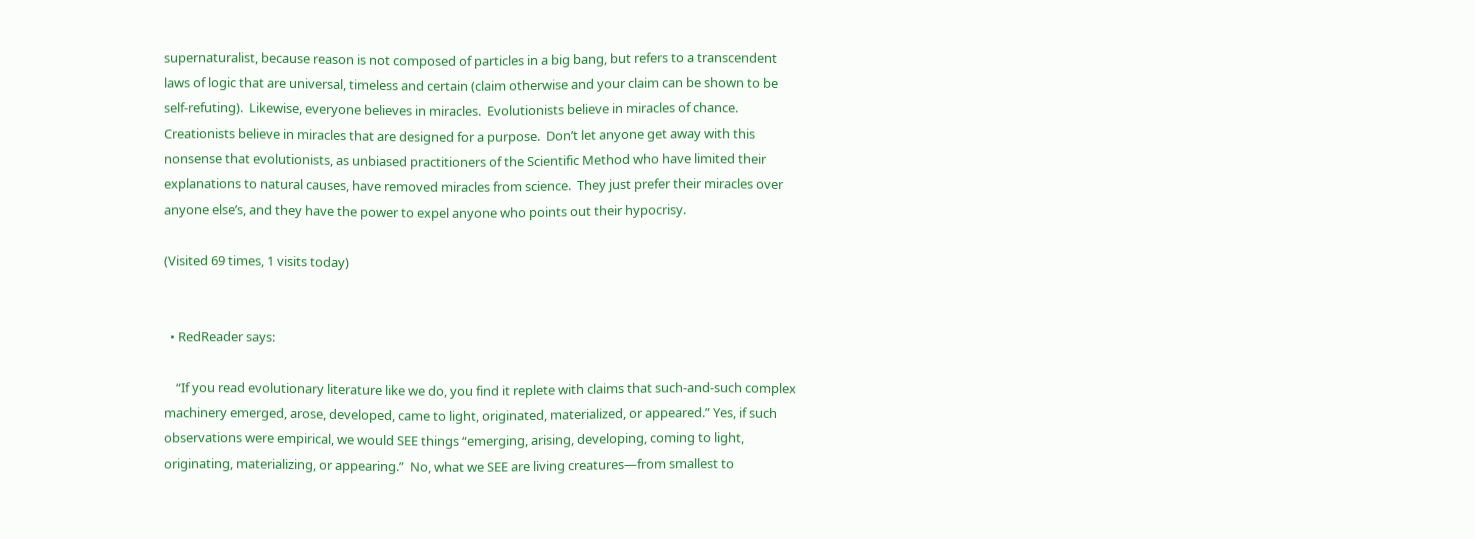supernaturalist, because reason is not composed of particles in a big bang, but refers to a transcendent laws of logic that are universal, timeless and certain (claim otherwise and your claim can be shown to be self-refuting).  Likewise, everyone believes in miracles.  Evolutionists believe in miracles of chance.  Creationists believe in miracles that are designed for a purpose.  Don’t let anyone get away with this nonsense that evolutionists, as unbiased practitioners of the Scientific Method who have limited their explanations to natural causes, have removed miracles from science.  They just prefer their miracles over anyone else’s, and they have the power to expel anyone who points out their hypocrisy.

(Visited 69 times, 1 visits today)


  • RedReader says:

    “If you read evolutionary literature like we do, you find it replete with claims that such-and-such complex machinery emerged, arose, developed, came to light, originated, materialized, or appeared.” Yes, if such observations were empirical, we would SEE things “emerging, arising, developing, coming to light, originating, materializing, or appearing.”  No, what we SEE are living creatures—from smallest to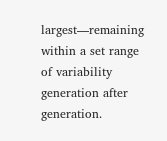largest—remaining within a set range of variability generation after generation.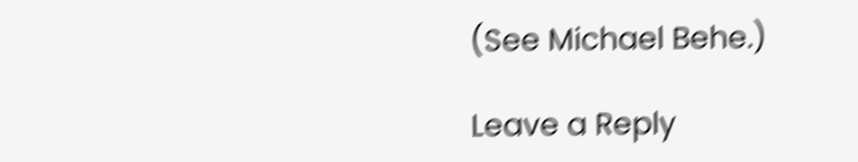(See Michael Behe.)

Leave a Reply